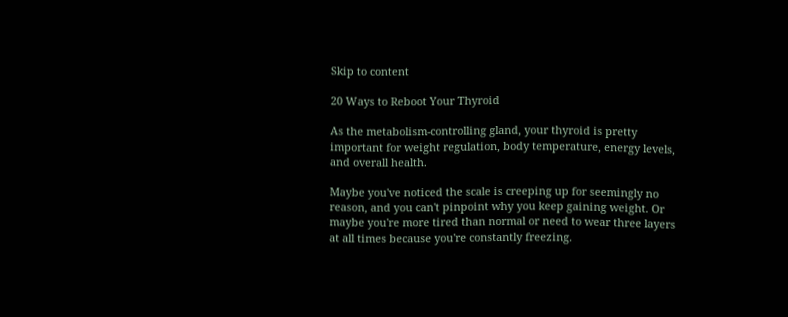Skip to content

20 Ways to Reboot Your Thyroid

As the metabolism-controlling gland, your thyroid is pretty important for weight regulation, body temperature, energy levels, and overall health.

Maybe you've noticed the scale is creeping up for seemingly no reason, and you can't pinpoint why you keep gaining weight. Or maybe you're more tired than normal or need to wear three layers at all times because you're constantly freezing.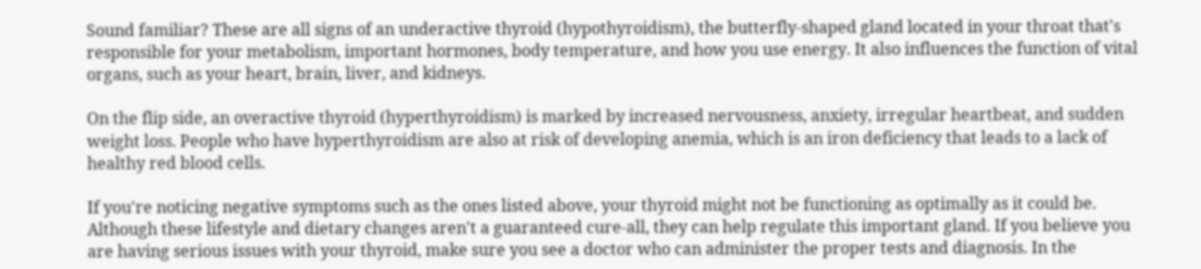Sound familiar? These are all signs of an underactive thyroid (hypothyroidism), the butterfly-shaped gland located in your throat that's responsible for your metabolism, important hormones, body temperature, and how you use energy. It also influences the function of vital organs, such as your heart, brain, liver, and kidneys.

On the flip side, an overactive thyroid (hyperthyroidism) is marked by increased nervousness, anxiety, irregular heartbeat, and sudden weight loss. People who have hyperthyroidism are also at risk of developing anemia, which is an iron deficiency that leads to a lack of healthy red blood cells.

If you're noticing negative symptoms such as the ones listed above, your thyroid might not be functioning as optimally as it could be. Although these lifestyle and dietary changes aren't a guaranteed cure-all, they can help regulate this important gland. If you believe you are having serious issues with your thyroid, make sure you see a doctor who can administer the proper tests and diagnosis. In the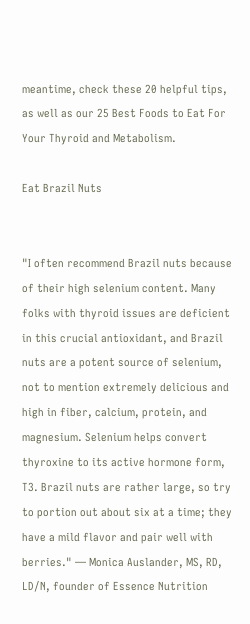meantime, check these 20 helpful tips, as well as our 25 Best Foods to Eat For Your Thyroid and Metabolism.

Eat Brazil Nuts


"I often recommend Brazil nuts because of their high selenium content. Many folks with thyroid issues are deficient in this crucial antioxidant, and Brazil nuts are a potent source of selenium, not to mention extremely delicious and high in fiber, calcium, protein, and magnesium. Selenium helps convert thyroxine to its active hormone form, T3. Brazil nuts are rather large, so try to portion out about six at a time; they have a mild flavor and pair well with berries." — Monica Auslander, MS, RD, LD/N, founder of Essence Nutrition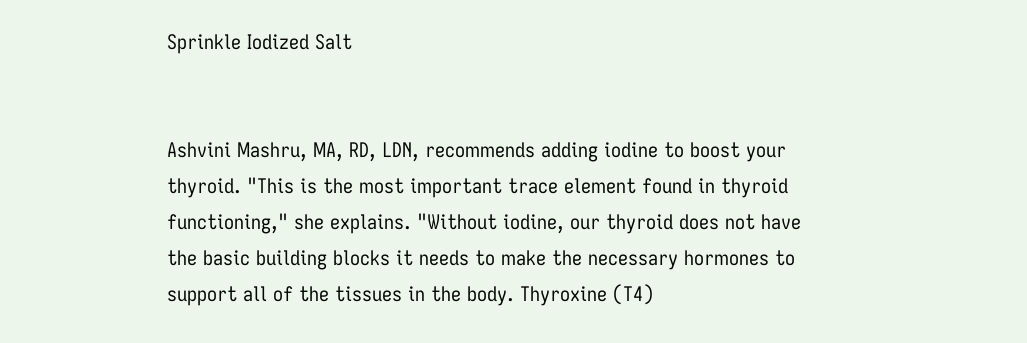Sprinkle Iodized Salt


Ashvini Mashru, MA, RD, LDN, recommends adding iodine to boost your thyroid. "This is the most important trace element found in thyroid functioning," she explains. "Without iodine, our thyroid does not have the basic building blocks it needs to make the necessary hormones to support all of the tissues in the body. Thyroxine (T4)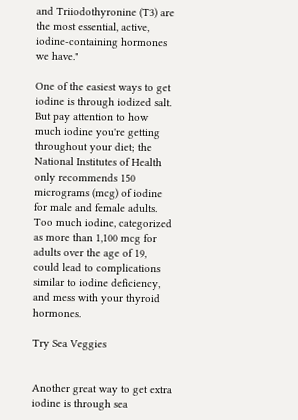and Triiodothyronine (T3) are the most essential, active, iodine-containing hormones we have."

One of the easiest ways to get iodine is through iodized salt. But pay attention to how much iodine you're getting throughout your diet; the National Institutes of Health only recommends 150 micrograms (mcg) of iodine for male and female adults. Too much iodine, categorized as more than 1,100 mcg for adults over the age of 19, could lead to complications similar to iodine deficiency, and mess with your thyroid hormones.

Try Sea Veggies


Another great way to get extra iodine is through sea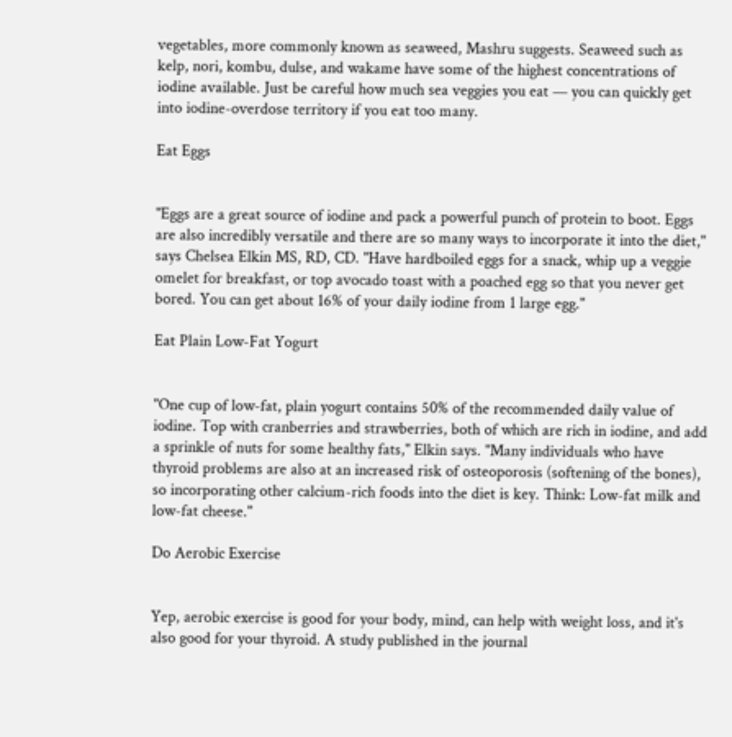vegetables, more commonly known as seaweed, Mashru suggests. Seaweed such as kelp, nori, kombu, dulse, and wakame have some of the highest concentrations of iodine available. Just be careful how much sea veggies you eat — you can quickly get into iodine-overdose territory if you eat too many.

Eat Eggs


"Eggs are a great source of iodine and pack a powerful punch of protein to boot. Eggs are also incredibly versatile and there are so many ways to incorporate it into the diet," says Chelsea Elkin MS, RD, CD. "Have hardboiled eggs for a snack, whip up a veggie omelet for breakfast, or top avocado toast with a poached egg so that you never get bored. You can get about 16% of your daily iodine from 1 large egg."

Eat Plain Low-Fat Yogurt


"One cup of low-fat, plain yogurt contains 50% of the recommended daily value of iodine. Top with cranberries and strawberries, both of which are rich in iodine, and add a sprinkle of nuts for some healthy fats," Elkin says. "Many individuals who have thyroid problems are also at an increased risk of osteoporosis (softening of the bones), so incorporating other calcium-rich foods into the diet is key. Think: Low-fat milk and low-fat cheese."

Do Aerobic Exercise


Yep, aerobic exercise is good for your body, mind, can help with weight loss, and it's also good for your thyroid. A study published in the journal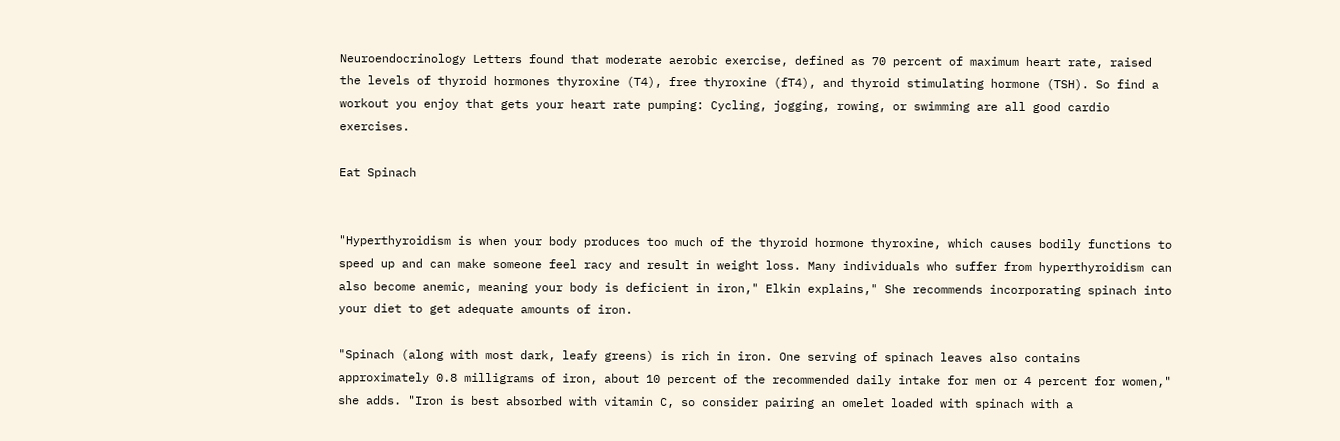Neuroendocrinology Letters found that moderate aerobic exercise, defined as 70 percent of maximum heart rate, raised the levels of thyroid hormones thyroxine (T4), free thyroxine (fT4), and thyroid stimulating hormone (TSH). So find a workout you enjoy that gets your heart rate pumping: Cycling, jogging, rowing, or swimming are all good cardio exercises.

Eat Spinach


"Hyperthyroidism is when your body produces too much of the thyroid hormone thyroxine, which causes bodily functions to speed up and can make someone feel racy and result in weight loss. Many individuals who suffer from hyperthyroidism can also become anemic, meaning your body is deficient in iron," Elkin explains," She recommends incorporating spinach into your diet to get adequate amounts of iron.

"Spinach (along with most dark, leafy greens) is rich in iron. One serving of spinach leaves also contains approximately 0.8 milligrams of iron, about 10 percent of the recommended daily intake for men or 4 percent for women," she adds. "Iron is best absorbed with vitamin C, so consider pairing an omelet loaded with spinach with a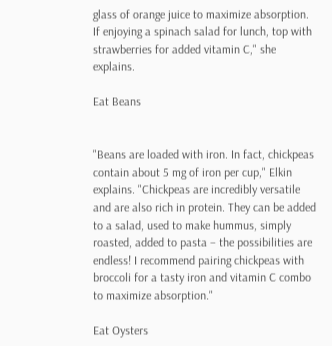glass of orange juice to maximize absorption. If enjoying a spinach salad for lunch, top with strawberries for added vitamin C," she explains.

Eat Beans


"Beans are loaded with iron. In fact, chickpeas contain about 5 mg of iron per cup," Elkin explains. "Chickpeas are incredibly versatile and are also rich in protein. They can be added to a salad, used to make hummus, simply roasted, added to pasta – the possibilities are endless! I recommend pairing chickpeas with broccoli for a tasty iron and vitamin C combo to maximize absorption."

Eat Oysters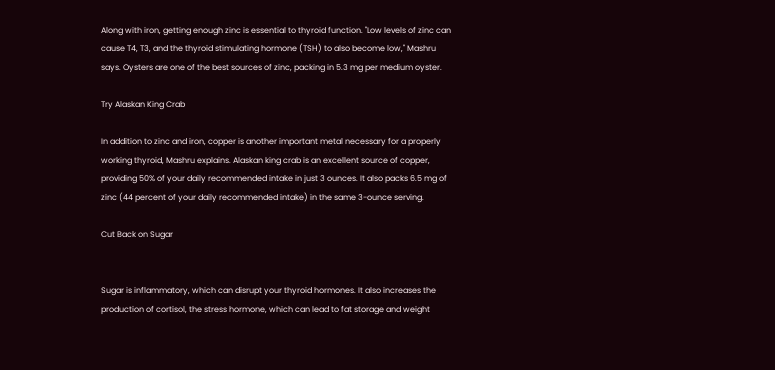Along with iron, getting enough zinc is essential to thyroid function. "Low levels of zinc can cause T4, T3, and the thyroid stimulating hormone (TSH) to also become low," Mashru says. Oysters are one of the best sources of zinc, packing in 5.3 mg per medium oyster.

Try Alaskan King Crab

In addition to zinc and iron, copper is another important metal necessary for a properly working thyroid, Mashru explains. Alaskan king crab is an excellent source of copper, providing 50% of your daily recommended intake in just 3 ounces. It also packs 6.5 mg of zinc (44 percent of your daily recommended intake) in the same 3-ounce serving.

Cut Back on Sugar


Sugar is inflammatory, which can disrupt your thyroid hormones. It also increases the production of cortisol, the stress hormone, which can lead to fat storage and weight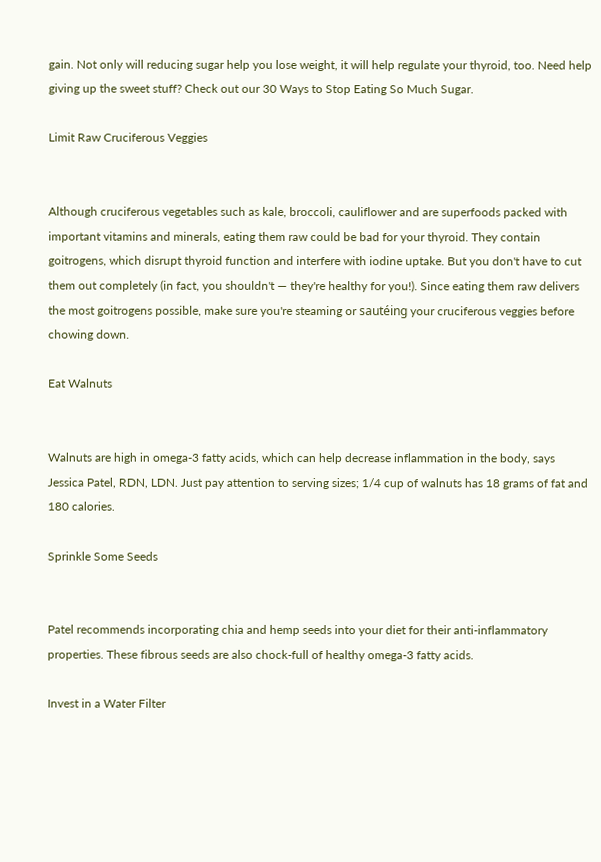gain. Not only will reducing sugar help you lose weight, it will help regulate your thyroid, too. Need help giving up the sweet stuff? Check out our 30 Ways to Stop Eating So Much Sugar.

Limit Raw Cruciferous Veggies


Although cruciferous vegetables such as kale, broccoli, cauliflower and are superfoods packed with important vitamins and minerals, eating them raw could be bad for your thyroid. They contain goitrogens, which disrupt thyroid function and interfere with iodine uptake. But you don't have to cut them out completely (in fact, you shouldn't — they're healthy for you!). Since eating them raw delivers the most goitrogens possible, make sure you're steaming or sautéing your cruciferous veggies before chowing down.

Eat Walnuts


Walnuts are high in omega-3 fatty acids, which can help decrease inflammation in the body, says Jessica Patel, RDN, LDN. Just pay attention to serving sizes; 1/4 cup of walnuts has 18 grams of fat and 180 calories.

Sprinkle Some Seeds


Patel recommends incorporating chia and hemp seeds into your diet for their anti-inflammatory properties. These fibrous seeds are also chock-full of healthy omega-3 fatty acids.

Invest in a Water Filter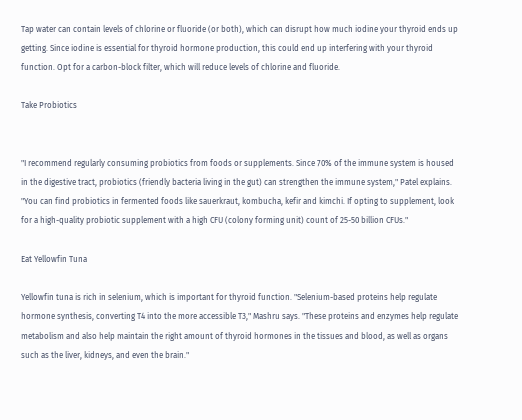Tap water can contain levels of chlorine or fluoride (or both), which can disrupt how much iodine your thyroid ends up getting. Since iodine is essential for thyroid hormone production, this could end up interfering with your thyroid function. Opt for a carbon-block filter, which will reduce levels of chlorine and fluoride.

Take Probiotics


"I recommend regularly consuming probiotics from foods or supplements. Since 70% of the immune system is housed in the digestive tract, probiotics (friendly bacteria living in the gut) can strengthen the immune system," Patel explains. "You can find probiotics in fermented foods like sauerkraut, kombucha, kefir and kimchi. If opting to supplement, look for a high-quality probiotic supplement with a high CFU (colony forming unit) count of 25-50 billion CFUs."

Eat Yellowfin Tuna

Yellowfin tuna is rich in selenium, which is important for thyroid function. "Selenium-based proteins help regulate hormone synthesis, converting T4 into the more accessible T3," Mashru says. "These proteins and enzymes help regulate metabolism and also help maintain the right amount of thyroid hormones in the tissues and blood, as well as organs such as the liver, kidneys, and even the brain."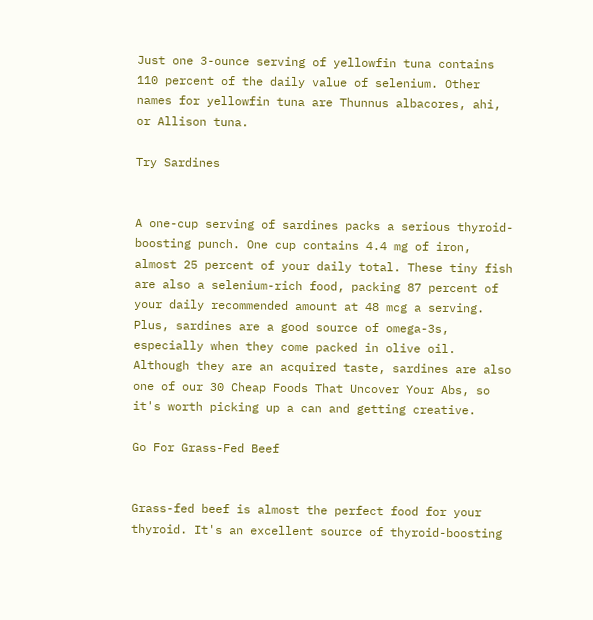Just one 3-ounce serving of yellowfin tuna contains 110 percent of the daily value of selenium. Other names for yellowfin tuna are Thunnus albacores, ahi, or Allison tuna.

Try Sardines


A one-cup serving of sardines packs a serious thyroid-boosting punch. One cup contains 4.4 mg of iron, almost 25 percent of your daily total. These tiny fish are also a selenium-rich food, packing 87 percent of your daily recommended amount at 48 mcg a serving. Plus, sardines are a good source of omega-3s, especially when they come packed in olive oil. Although they are an acquired taste, sardines are also one of our 30 Cheap Foods That Uncover Your Abs, so it's worth picking up a can and getting creative.

Go For Grass-Fed Beef


Grass-fed beef is almost the perfect food for your thyroid. It's an excellent source of thyroid-boosting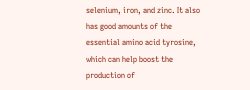selenium, iron, and zinc. It also has good amounts of the essential amino acid tyrosine, which can help boost the production of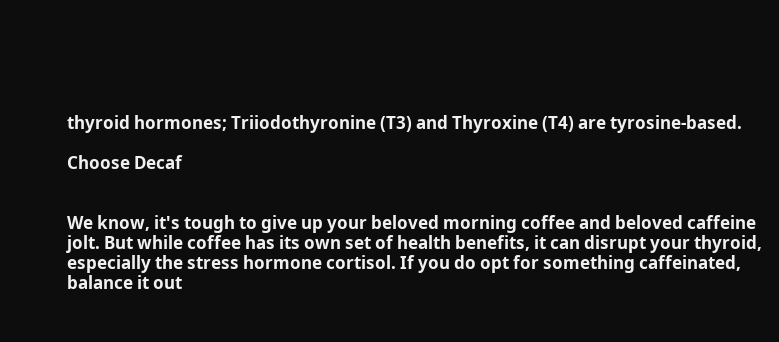thyroid hormones; Triiodothyronine (T3) and Thyroxine (T4) are tyrosine-based.

Choose Decaf


We know, it's tough to give up your beloved morning coffee and beloved caffeine jolt. But while coffee has its own set of health benefits, it can disrupt your thyroid, especially the stress hormone cortisol. If you do opt for something caffeinated, balance it out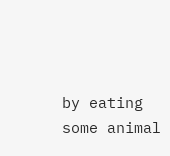by eating some animal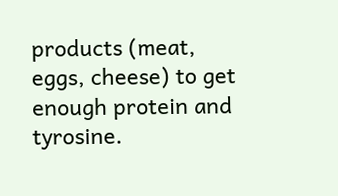products (meat, eggs, cheese) to get enough protein and tyrosine.